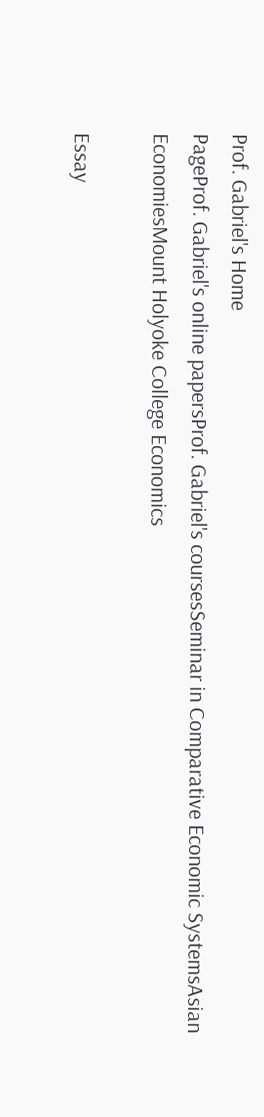Prof. Gabriel's Home
PageProf. Gabriel's online papersProf. Gabriel's coursesSeminar in Comparative Economic SystemsAsian EconomiesMount Holyoke College Economics

Essay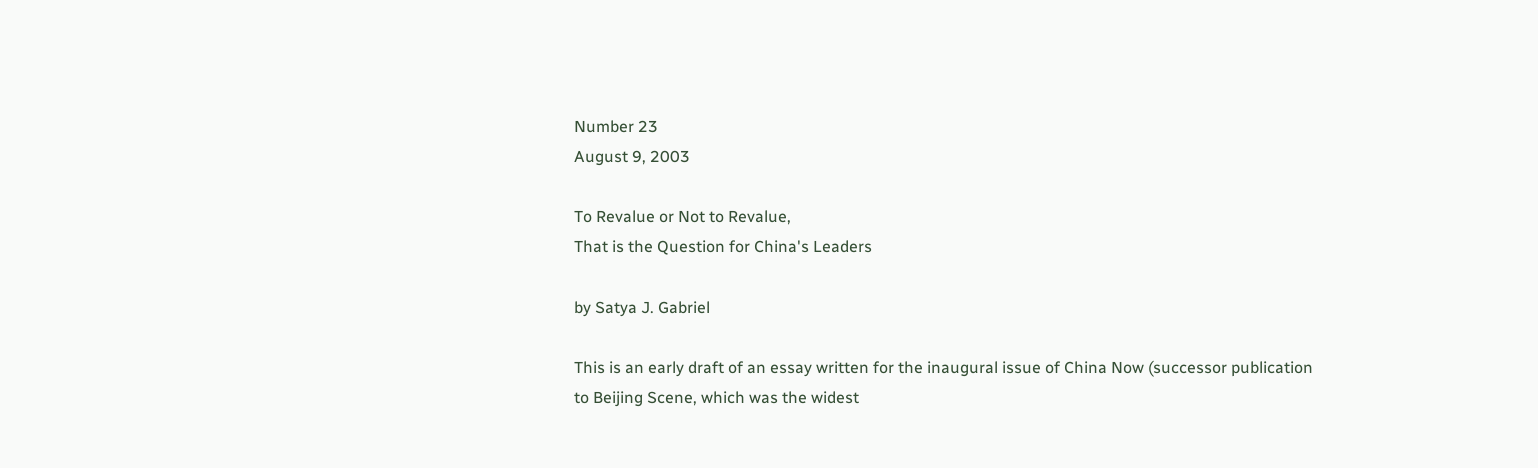Number 23
August 9, 2003

To Revalue or Not to Revalue,
That is the Question for China's Leaders

by Satya J. Gabriel

This is an early draft of an essay written for the inaugural issue of China Now (successor publication to Beijing Scene, which was the widest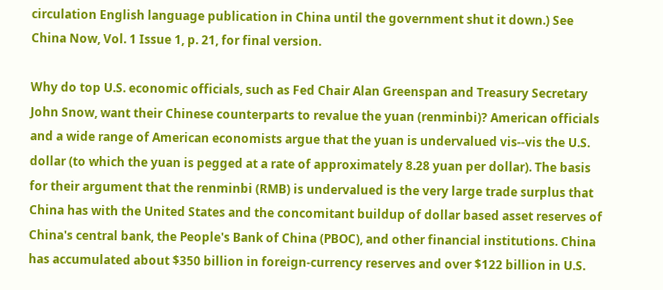circulation English language publication in China until the government shut it down.) See China Now, Vol. 1 Issue 1, p. 21, for final version.

Why do top U.S. economic officials, such as Fed Chair Alan Greenspan and Treasury Secretary John Snow, want their Chinese counterparts to revalue the yuan (renminbi)? American officials and a wide range of American economists argue that the yuan is undervalued vis--vis the U.S. dollar (to which the yuan is pegged at a rate of approximately 8.28 yuan per dollar). The basis for their argument that the renminbi (RMB) is undervalued is the very large trade surplus that China has with the United States and the concomitant buildup of dollar based asset reserves of China's central bank, the People's Bank of China (PBOC), and other financial institutions. China has accumulated about $350 billion in foreign-currency reserves and over $122 billion in U.S.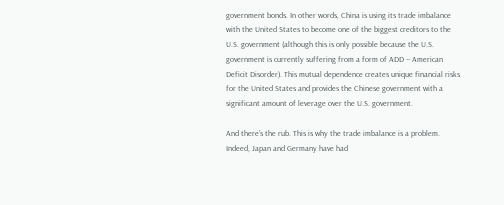government bonds. In other words, China is using its trade imbalance with the United States to become one of the biggest creditors to the U.S. government (although this is only possible because the U.S. government is currently suffering from a form of ADD -- American Deficit Disorder). This mutual dependence creates unique financial risks for the United States and provides the Chinese government with a significant amount of leverage over the U.S. government.

And there's the rub. This is why the trade imbalance is a problem. Indeed, Japan and Germany have had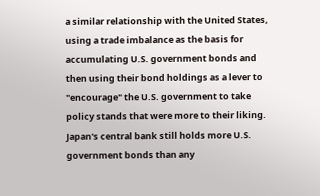a similar relationship with the United States, using a trade imbalance as the basis for accumulating U.S. government bonds and then using their bond holdings as a lever to "encourage" the U.S. government to take policy stands that were more to their liking. Japan's central bank still holds more U.S. government bonds than any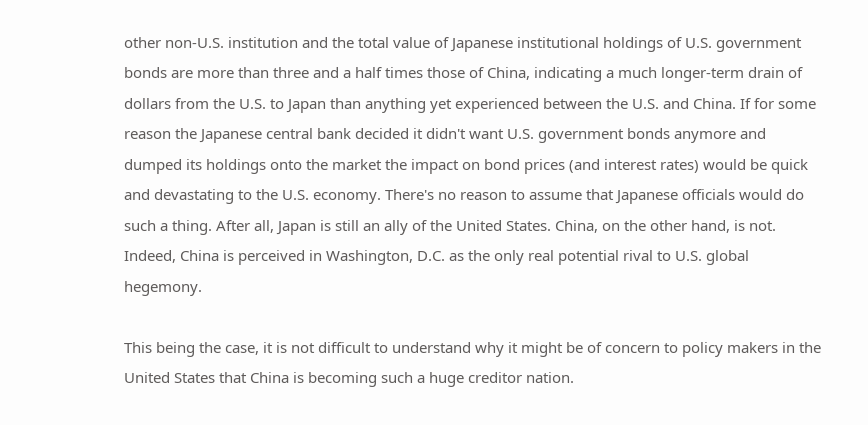other non-U.S. institution and the total value of Japanese institutional holdings of U.S. government bonds are more than three and a half times those of China, indicating a much longer-term drain of dollars from the U.S. to Japan than anything yet experienced between the U.S. and China. If for some reason the Japanese central bank decided it didn't want U.S. government bonds anymore and dumped its holdings onto the market the impact on bond prices (and interest rates) would be quick and devastating to the U.S. economy. There's no reason to assume that Japanese officials would do such a thing. After all, Japan is still an ally of the United States. China, on the other hand, is not. Indeed, China is perceived in Washington, D.C. as the only real potential rival to U.S. global hegemony.

This being the case, it is not difficult to understand why it might be of concern to policy makers in the United States that China is becoming such a huge creditor nation.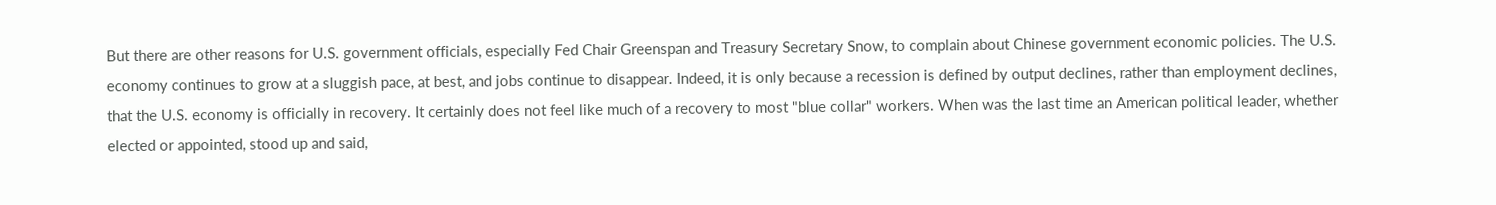But there are other reasons for U.S. government officials, especially Fed Chair Greenspan and Treasury Secretary Snow, to complain about Chinese government economic policies. The U.S. economy continues to grow at a sluggish pace, at best, and jobs continue to disappear. Indeed, it is only because a recession is defined by output declines, rather than employment declines, that the U.S. economy is officially in recovery. It certainly does not feel like much of a recovery to most "blue collar" workers. When was the last time an American political leader, whether elected or appointed, stood up and said,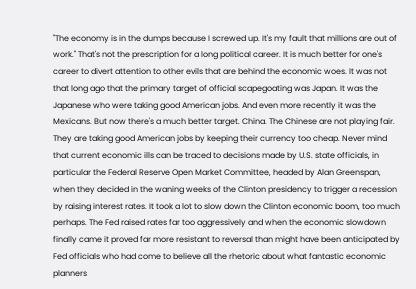"The economy is in the dumps because I screwed up. It's my fault that millions are out of work." That's not the prescription for a long political career. It is much better for one's career to divert attention to other evils that are behind the economic woes. It was not that long ago that the primary target of official scapegoating was Japan. It was the Japanese who were taking good American jobs. And even more recently it was the Mexicans. But now there's a much better target. China. The Chinese are not playing fair. They are taking good American jobs by keeping their currency too cheap. Never mind that current economic ills can be traced to decisions made by U.S. state officials, in particular the Federal Reserve Open Market Committee, headed by Alan Greenspan, when they decided in the waning weeks of the Clinton presidency to trigger a recession by raising interest rates. It took a lot to slow down the Clinton economic boom, too much perhaps. The Fed raised rates far too aggressively and when the economic slowdown finally came it proved far more resistant to reversal than might have been anticipated by Fed officials who had come to believe all the rhetoric about what fantastic economic planners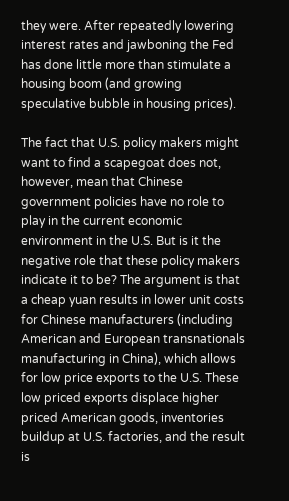they were. After repeatedly lowering interest rates and jawboning the Fed has done little more than stimulate a housing boom (and growing speculative bubble in housing prices).

The fact that U.S. policy makers might want to find a scapegoat does not, however, mean that Chinese government policies have no role to play in the current economic environment in the U.S. But is it the negative role that these policy makers indicate it to be? The argument is that a cheap yuan results in lower unit costs for Chinese manufacturers (including American and European transnationals manufacturing in China), which allows for low price exports to the U.S. These low priced exports displace higher priced American goods, inventories buildup at U.S. factories, and the result is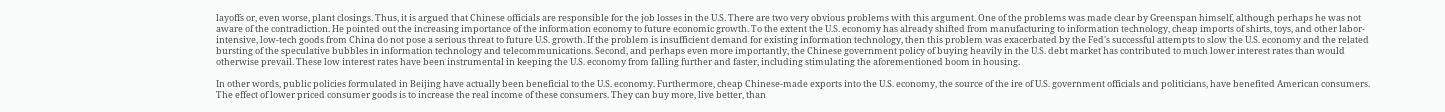layoffs or, even worse, plant closings. Thus, it is argued that Chinese officials are responsible for the job losses in the U.S. There are two very obvious problems with this argument. One of the problems was made clear by Greenspan himself, although perhaps he was not aware of the contradiction. He pointed out the increasing importance of the information economy to future economic growth. To the extent the U.S. economy has already shifted from manufacturing to information technology, cheap imports of shirts, toys, and other labor-intensive, low-tech goods from China do not pose a serious threat to future U.S. growth. If the problem is insufficient demand for existing information technology, then this problem was exacerbated by the Fed's successful attempts to slow the U.S. economy and the related bursting of the speculative bubbles in information technology and telecommunications. Second, and perhaps even more importantly, the Chinese government policy of buying heavily in the U.S. debt market has contributed to much lower interest rates than would otherwise prevail. These low interest rates have been instrumental in keeping the U.S. economy from falling further and faster, including stimulating the aforementioned boom in housing.

In other words, public policies formulated in Beijing have actually been beneficial to the U.S. economy. Furthermore, cheap Chinese-made exports into the U.S. economy, the source of the ire of U.S. government officials and politicians, have benefited American consumers. The effect of lower priced consumer goods is to increase the real income of these consumers. They can buy more, live better, than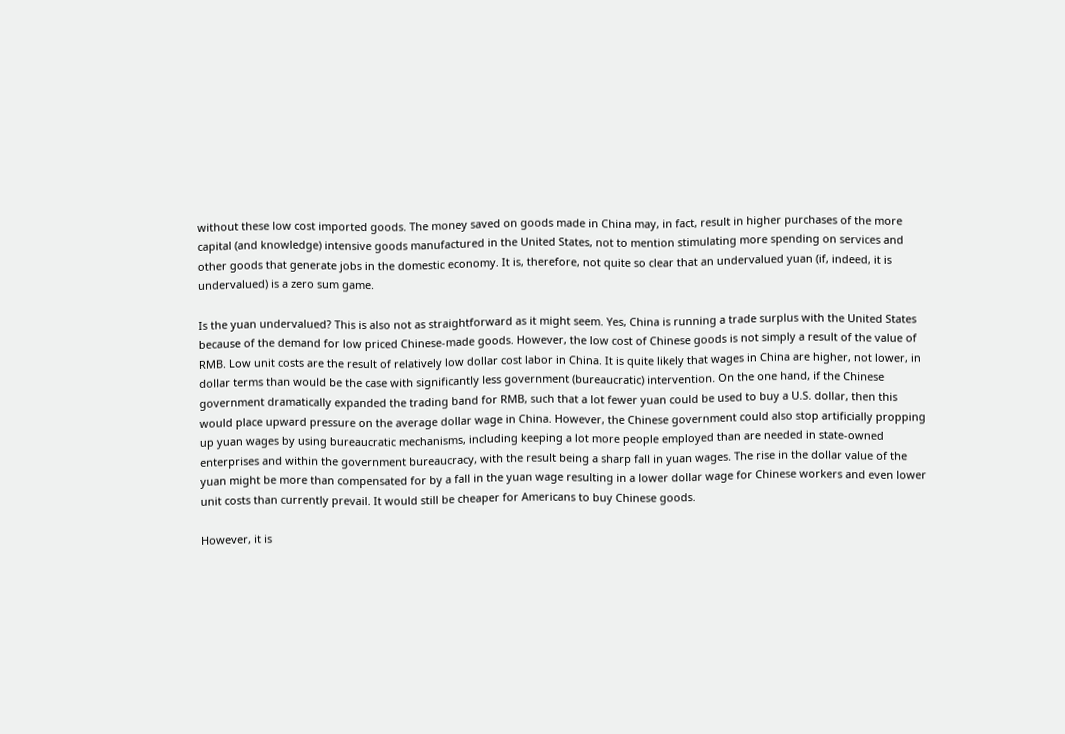without these low cost imported goods. The money saved on goods made in China may, in fact, result in higher purchases of the more capital (and knowledge) intensive goods manufactured in the United States, not to mention stimulating more spending on services and other goods that generate jobs in the domestic economy. It is, therefore, not quite so clear that an undervalued yuan (if, indeed, it is undervalued) is a zero sum game.

Is the yuan undervalued? This is also not as straightforward as it might seem. Yes, China is running a trade surplus with the United States because of the demand for low priced Chinese-made goods. However, the low cost of Chinese goods is not simply a result of the value of RMB. Low unit costs are the result of relatively low dollar cost labor in China. It is quite likely that wages in China are higher, not lower, in dollar terms than would be the case with significantly less government (bureaucratic) intervention. On the one hand, if the Chinese government dramatically expanded the trading band for RMB, such that a lot fewer yuan could be used to buy a U.S. dollar, then this would place upward pressure on the average dollar wage in China. However, the Chinese government could also stop artificially propping up yuan wages by using bureaucratic mechanisms, including keeping a lot more people employed than are needed in state-owned enterprises and within the government bureaucracy, with the result being a sharp fall in yuan wages. The rise in the dollar value of the yuan might be more than compensated for by a fall in the yuan wage resulting in a lower dollar wage for Chinese workers and even lower unit costs than currently prevail. It would still be cheaper for Americans to buy Chinese goods.

However, it is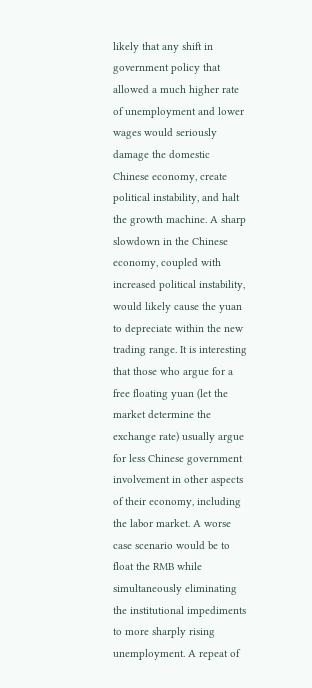likely that any shift in government policy that allowed a much higher rate of unemployment and lower wages would seriously damage the domestic Chinese economy, create political instability, and halt the growth machine. A sharp slowdown in the Chinese economy, coupled with increased political instability, would likely cause the yuan to depreciate within the new trading range. It is interesting that those who argue for a free floating yuan (let the market determine the exchange rate) usually argue for less Chinese government involvement in other aspects of their economy, including the labor market. A worse case scenario would be to float the RMB while simultaneously eliminating the institutional impediments to more sharply rising unemployment. A repeat of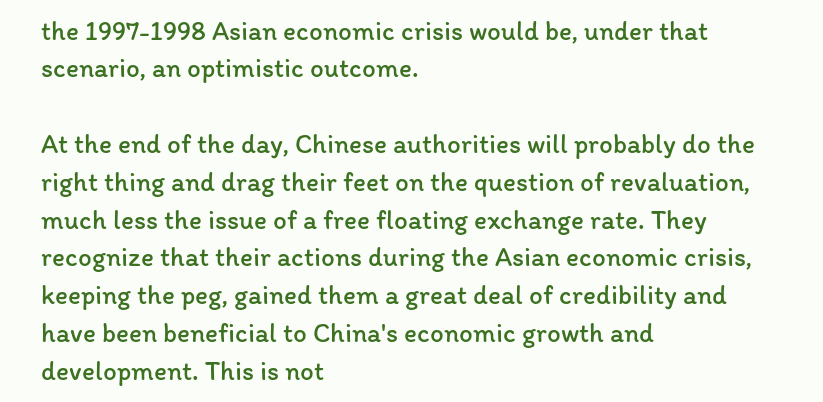the 1997-1998 Asian economic crisis would be, under that scenario, an optimistic outcome.

At the end of the day, Chinese authorities will probably do the right thing and drag their feet on the question of revaluation, much less the issue of a free floating exchange rate. They recognize that their actions during the Asian economic crisis, keeping the peg, gained them a great deal of credibility and have been beneficial to China's economic growth and development. This is not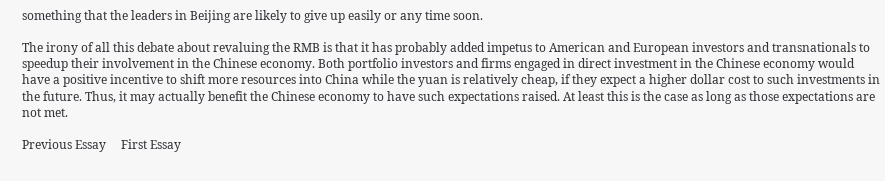something that the leaders in Beijing are likely to give up easily or any time soon.

The irony of all this debate about revaluing the RMB is that it has probably added impetus to American and European investors and transnationals to speedup their involvement in the Chinese economy. Both portfolio investors and firms engaged in direct investment in the Chinese economy would have a positive incentive to shift more resources into China while the yuan is relatively cheap, if they expect a higher dollar cost to such investments in the future. Thus, it may actually benefit the Chinese economy to have such expectations raised. At least this is the case as long as those expectations are not met.

Previous Essay     First Essay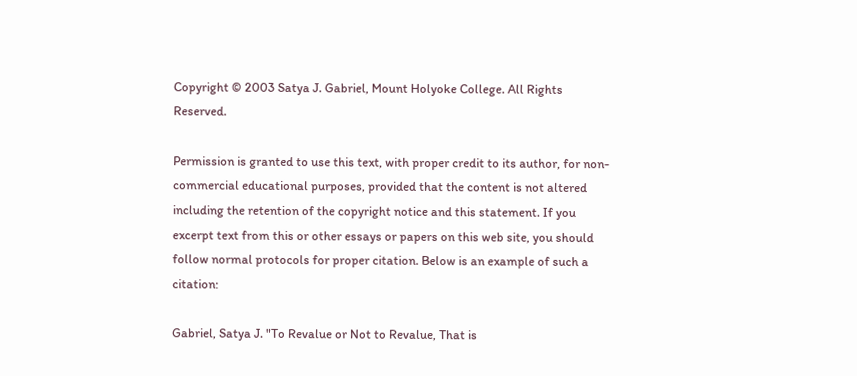Copyright © 2003 Satya J. Gabriel, Mount Holyoke College. All Rights Reserved.

Permission is granted to use this text, with proper credit to its author, for non-commercial educational purposes, provided that the content is not altered including the retention of the copyright notice and this statement. If you excerpt text from this or other essays or papers on this web site, you should follow normal protocols for proper citation. Below is an example of such a citation:

Gabriel, Satya J. "To Revalue or Not to Revalue, That is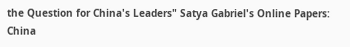the Question for China's Leaders" Satya Gabriel's Online Papers: China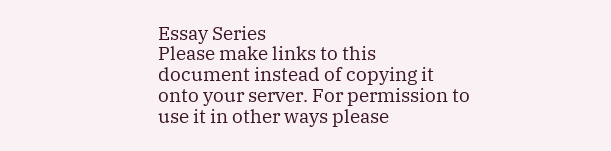Essay Series
Please make links to this document instead of copying it onto your server. For permission to use it in other ways please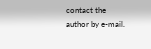contact the author by e-mail.